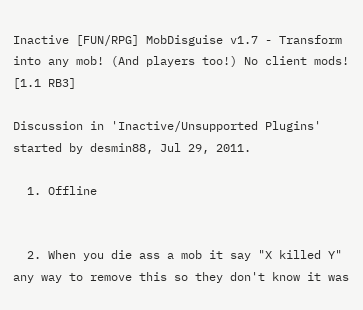Inactive [FUN/RPG] MobDisguise v1.7 - Transform into any mob! (And players too!) No client mods! [1.1 RB3]

Discussion in 'Inactive/Unsupported Plugins' started by desmin88, Jul 29, 2011.

  1. Offline


  2. When you die ass a mob it say "X killed Y" any way to remove this so they don't know it was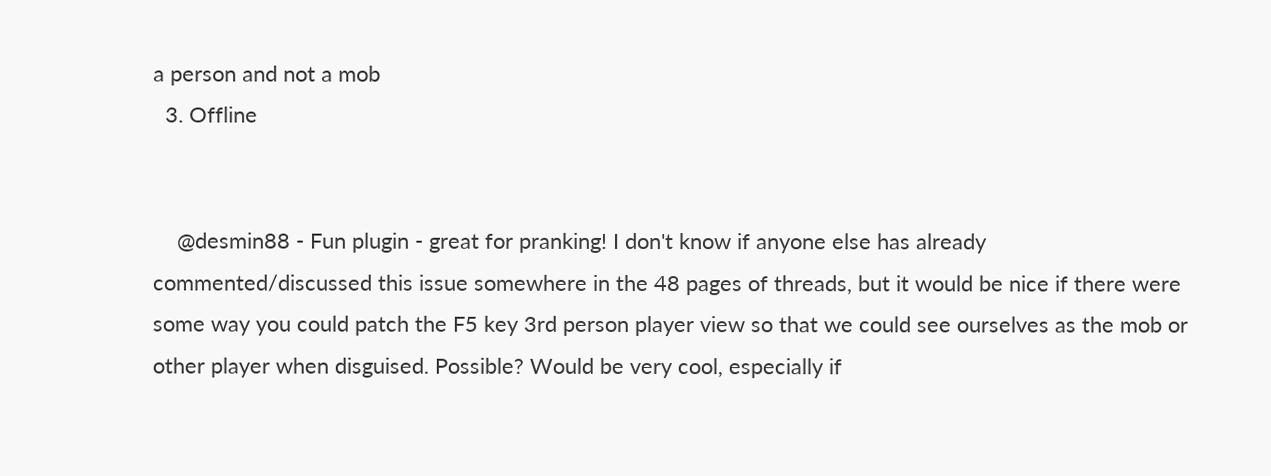a person and not a mob
  3. Offline


    @desmin88 - Fun plugin - great for pranking! I don't know if anyone else has already commented/discussed this issue somewhere in the 48 pages of threads, but it would be nice if there were some way you could patch the F5 key 3rd person player view so that we could see ourselves as the mob or other player when disguised. Possible? Would be very cool, especially if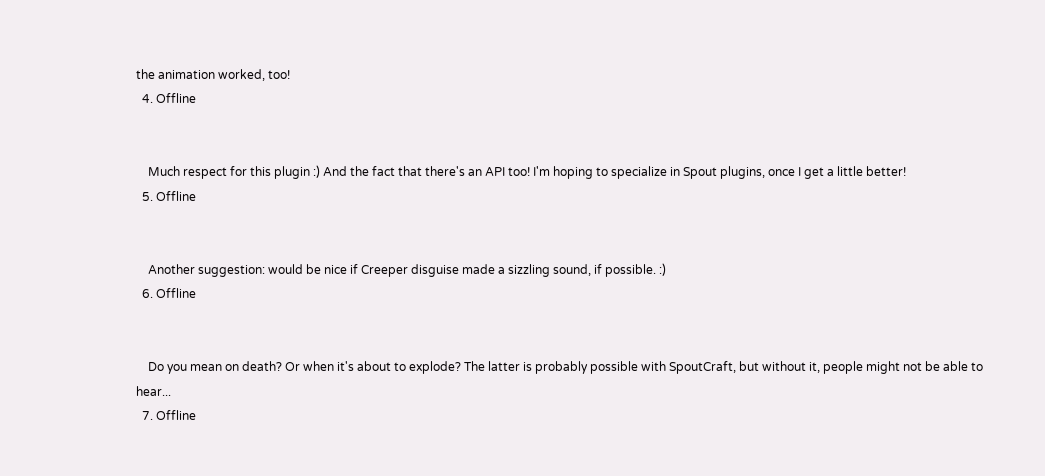the animation worked, too!
  4. Offline


    Much respect for this plugin :) And the fact that there's an API too! I'm hoping to specialize in Spout plugins, once I get a little better!
  5. Offline


    Another suggestion: would be nice if Creeper disguise made a sizzling sound, if possible. :)
  6. Offline


    Do you mean on death? Or when it's about to explode? The latter is probably possible with SpoutCraft, but without it, people might not be able to hear...
  7. Offline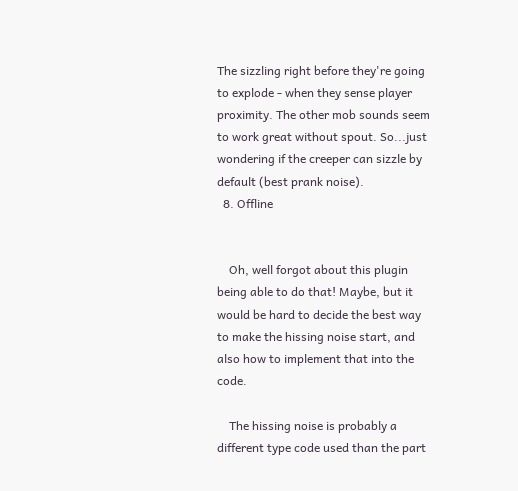The sizzling right before they're going to explode - when they sense player proximity. The other mob sounds seem to work great without spout. So...just wondering if the creeper can sizzle by default (best prank noise).
  8. Offline


    Oh, well forgot about this plugin being able to do that! Maybe, but it would be hard to decide the best way to make the hissing noise start, and also how to implement that into the code.

    The hissing noise is probably a different type code used than the part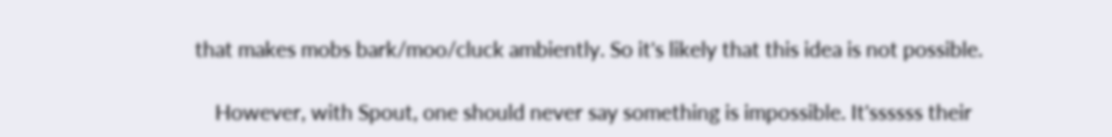that makes mobs bark/moo/cluck ambiently. So it's likely that this idea is not possible.

    However, with Spout, one should never say something is impossible. It'ssssss their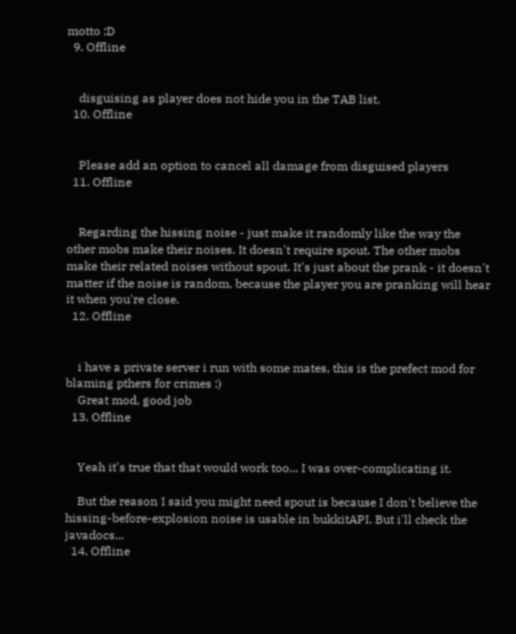motto :D
  9. Offline


    disguising as player does not hide you in the TAB list.
  10. Offline


    Please add an option to cancel all damage from disguised players
  11. Offline


    Regarding the hissing noise - just make it randomly like the way the other mobs make their noises. It doesn't require spout. The other mobs make their related noises without spout. It's just about the prank - it doesn't matter if the noise is random, because the player you are pranking will hear it when you're close.
  12. Offline


    i have a private server i run with some mates, this is the prefect mod for blaming pthers for crimes :)
    Great mod, good job
  13. Offline


    Yeah it's true that that would work too... I was over-complicating it.

    But the reason I said you might need spout is because I don't believe the hissing-before-explosion noise is usable in bukkitAPI. But i'll check the javadocs...
  14. Offline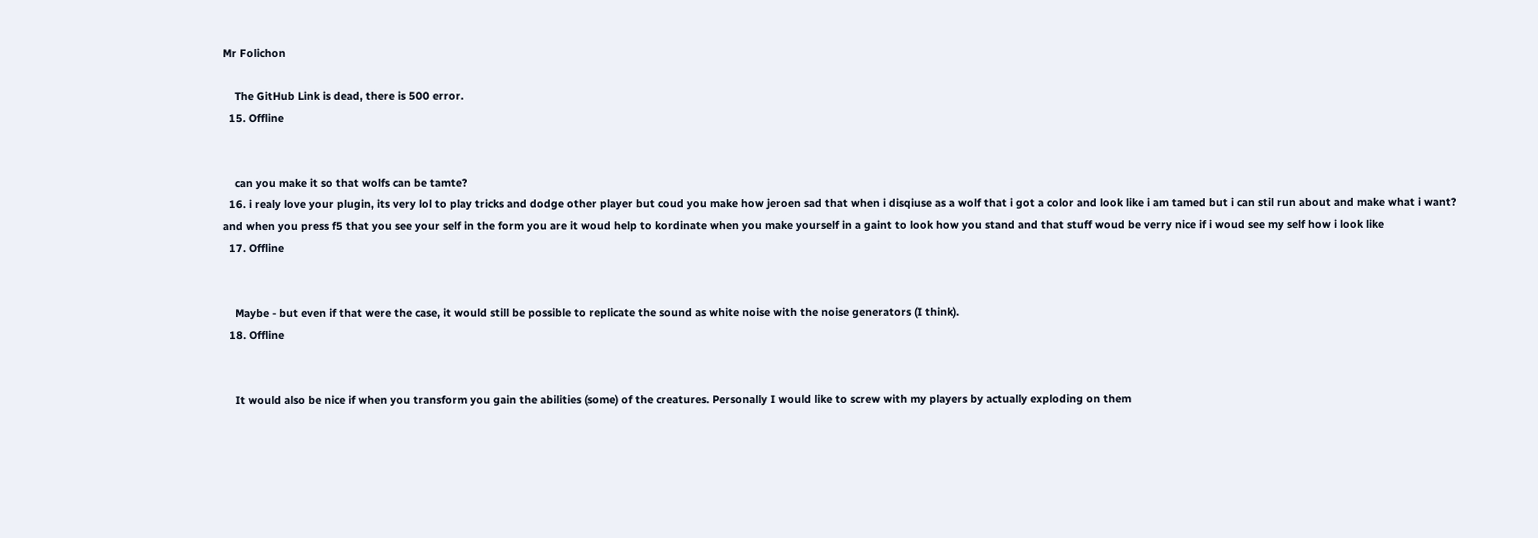Mr Folichon

    The GitHub Link is dead, there is 500 error.
  15. Offline


    can you make it so that wolfs can be tamte?
  16. i realy love your plugin, its very lol to play tricks and dodge other player but coud you make how jeroen sad that when i disqiuse as a wolf that i got a color and look like i am tamed but i can stil run about and make what i want? and when you press f5 that you see your self in the form you are it woud help to kordinate when you make yourself in a gaint to look how you stand and that stuff woud be verry nice if i woud see my self how i look like
  17. Offline


    Maybe - but even if that were the case, it would still be possible to replicate the sound as white noise with the noise generators (I think).
  18. Offline


    It would also be nice if when you transform you gain the abilities (some) of the creatures. Personally I would like to screw with my players by actually exploding on them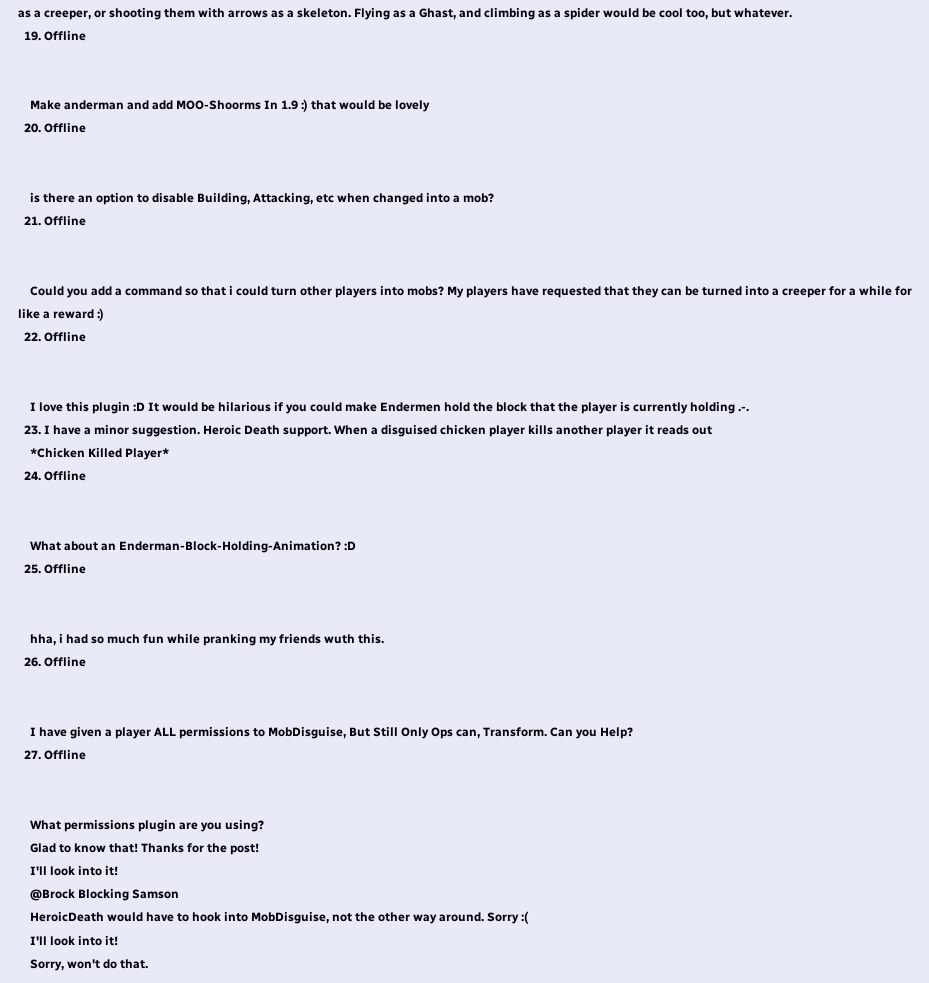as a creeper, or shooting them with arrows as a skeleton. Flying as a Ghast, and climbing as a spider would be cool too, but whatever.
  19. Offline


    Make anderman and add MOO-Shoorms In 1.9 :) that would be lovely
  20. Offline


    is there an option to disable Building, Attacking, etc when changed into a mob?
  21. Offline


    Could you add a command so that i could turn other players into mobs? My players have requested that they can be turned into a creeper for a while for like a reward :)
  22. Offline


    I love this plugin :D It would be hilarious if you could make Endermen hold the block that the player is currently holding .-.
  23. I have a minor suggestion. Heroic Death support. When a disguised chicken player kills another player it reads out
    *Chicken Killed Player*
  24. Offline


    What about an Enderman-Block-Holding-Animation? :D
  25. Offline


    hha, i had so much fun while pranking my friends wuth this.
  26. Offline


    I have given a player ALL permissions to MobDisguise, But Still Only Ops can, Transform. Can you Help?
  27. Offline


    What permissions plugin are you using?
    Glad to know that! Thanks for the post!
    I'll look into it!
    @Brock Blocking Samson
    HeroicDeath would have to hook into MobDisguise, not the other way around. Sorry :(
    I'll look into it!
    Sorry, won't do that.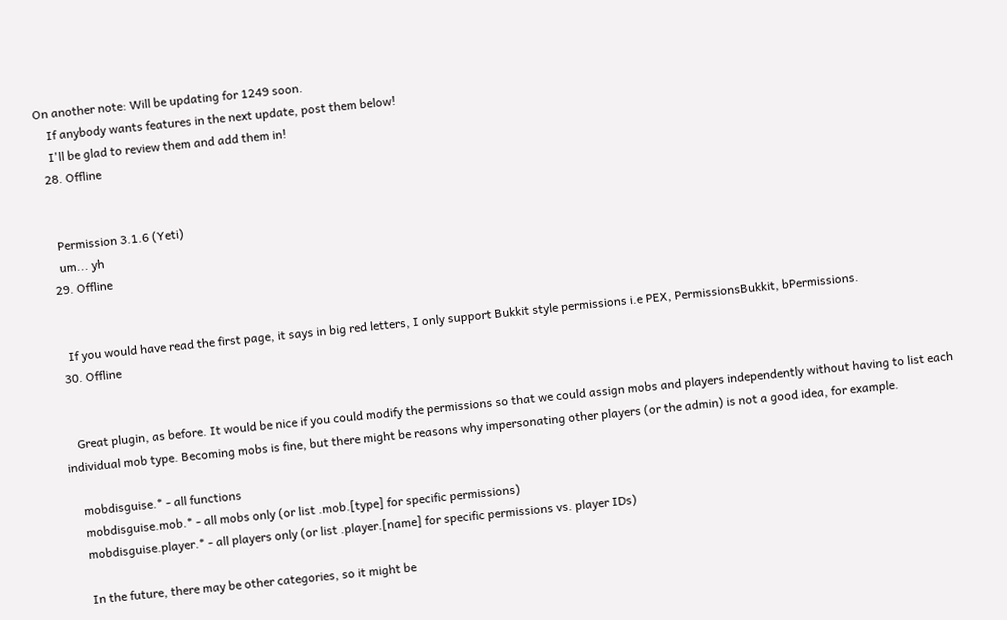On another note: Will be updating for 1249 soon.
    If anybody wants features in the next update, post them below!
    I'll be glad to review them and add them in!
  28. Offline


    Permission 3.1.6 (Yeti)
    um... yh
  29. Offline


    If you would have read the first page, it says in big red letters, I only support Bukkit style permissions i.e PEX, PermissionsBukkit, bPermissions.
  30. Offline


    Great plugin, as before. It would be nice if you could modify the permissions so that we could assign mobs and players independently without having to list each individual mob type. Becoming mobs is fine, but there might be reasons why impersonating other players (or the admin) is not a good idea, for example.

    mobdisguise.* - all functions
    mobdisguise.mob.* - all mobs only (or list .mob.[type] for specific permissions)
    mobdisguise.player.* - all players only (or list .player.[name] for specific permissions vs. player IDs)

    In the future, there may be other categories, so it might be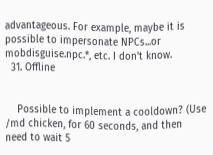advantageous. For example, maybe it is possible to impersonate NPCs...or mobdisguise.npc.*, etc. I don't know.
  31. Offline


    Possible to implement a cooldown? (Use /md chicken, for 60 seconds, and then need to wait 5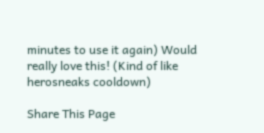minutes to use it again) Would really love this! (Kind of like herosneaks cooldown)

Share This Page